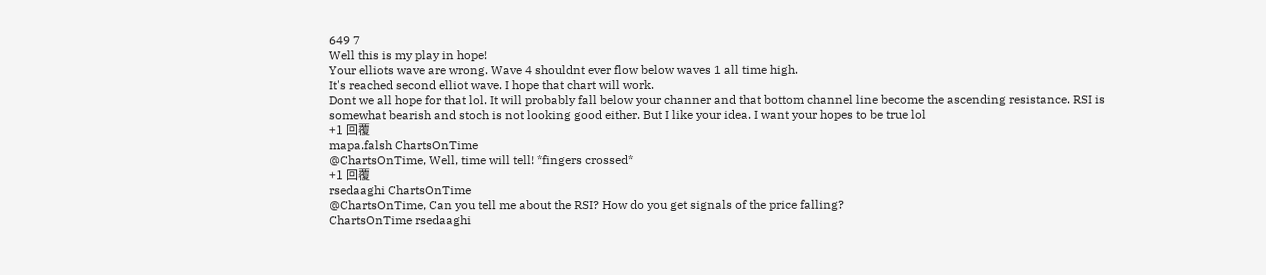649 7
Well this is my play in hope!
Your elliots wave are wrong. Wave 4 shouldnt ever flow below waves 1 all time high.
It's reached second elliot wave. I hope that chart will work.
Dont we all hope for that lol. It will probably fall below your channer and that bottom channel line become the ascending resistance. RSI is somewhat bearish and stoch is not looking good either. But I like your idea. I want your hopes to be true lol
+1 回覆
mapa.falsh ChartsOnTime
@ChartsOnTime, Well, time will tell! *fingers crossed*
+1 回覆
rsedaaghi ChartsOnTime
@ChartsOnTime, Can you tell me about the RSI? How do you get signals of the price falling?
ChartsOnTime rsedaaghi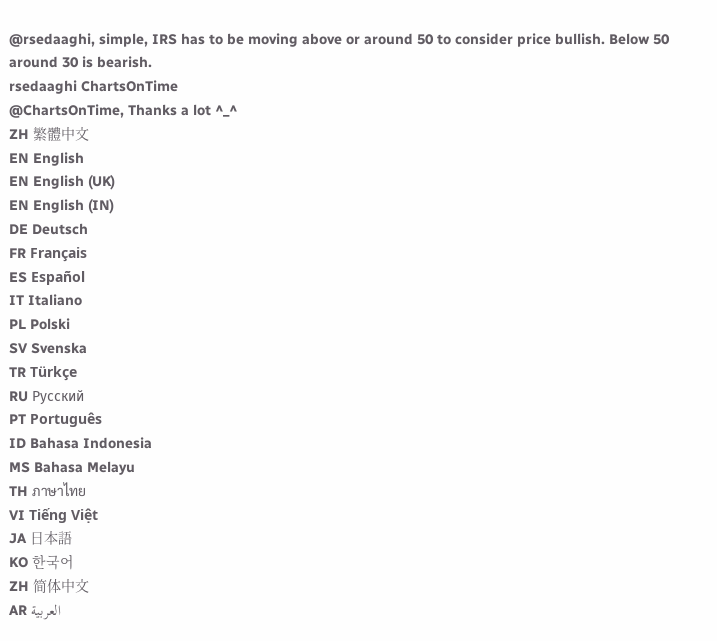@rsedaaghi, simple, IRS has to be moving above or around 50 to consider price bullish. Below 50 around 30 is bearish.
rsedaaghi ChartsOnTime
@ChartsOnTime, Thanks a lot ^_^
ZH 繁體中文
EN English
EN English (UK)
EN English (IN)
DE Deutsch
FR Français
ES Español
IT Italiano
PL Polski
SV Svenska
TR Türkçe
RU Русский
PT Português
ID Bahasa Indonesia
MS Bahasa Melayu
TH ภาษาไทย
VI Tiếng Việt
JA 日本語
KO 한국어
ZH 简体中文
AR العربية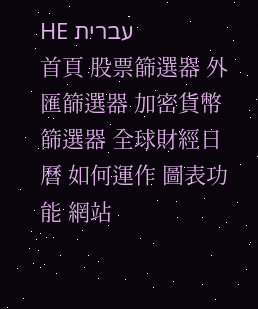HE עברית
首頁 股票篩選器 外匯篩選器 加密貨幣篩選器 全球財經日曆 如何運作 圖表功能 網站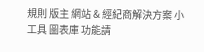規則 版主 網站 & 經紀商解決方案 小工具 圖表庫 功能請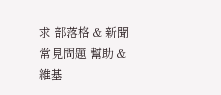求 部落格 & 新聞 常見問題 幫助 & 維基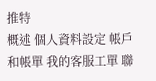推特
概述 個人資料設定 帳戶和帳單 我的客服工單 聯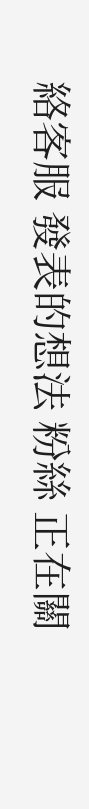絡客服 發表的想法 粉絲 正在關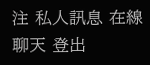注 私人訊息 在線聊天 登出